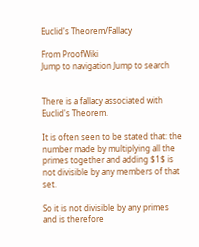Euclid's Theorem/Fallacy

From ProofWiki
Jump to navigation Jump to search


There is a fallacy associated with Euclid's Theorem.

It is often seen to be stated that: the number made by multiplying all the primes together and adding $1$ is not divisible by any members of that set.

So it is not divisible by any primes and is therefore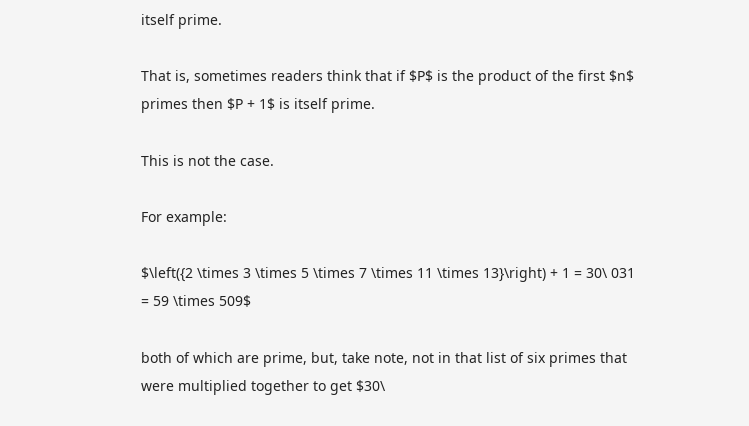itself prime.

That is, sometimes readers think that if $P$ is the product of the first $n$ primes then $P + 1$ is itself prime.

This is not the case.

For example:

$\left({2 \times 3 \times 5 \times 7 \times 11 \times 13}\right) + 1 = 30\ 031 = 59 \times 509$

both of which are prime, but, take note, not in that list of six primes that were multiplied together to get $30\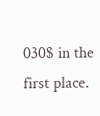030$ in the first place.